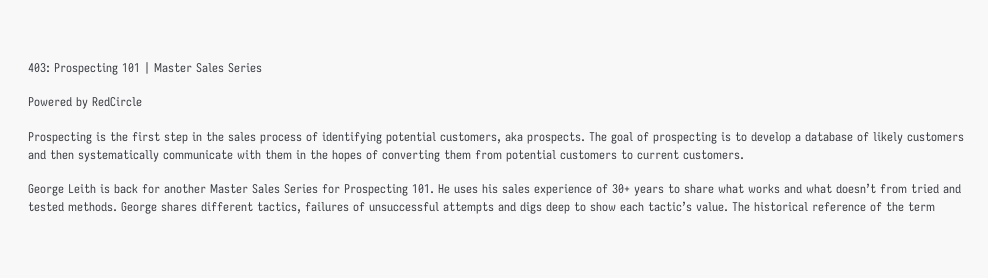403: Prospecting 101 | Master Sales Series

Powered by RedCircle

Prospecting is the first step in the sales process of identifying potential customers, aka prospects. The goal of prospecting is to develop a database of likely customers and then systematically communicate with them in the hopes of converting them from potential customers to current customers.

George Leith is back for another Master Sales Series for Prospecting 101. He uses his sales experience of 30+ years to share what works and what doesn’t from tried and tested methods. George shares different tactics, failures of unsuccessful attempts and digs deep to show each tactic’s value. The historical reference of the term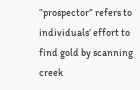“prospector” refers to individuals’ effort to find gold by scanning creek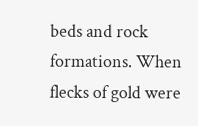beds and rock formations. When flecks of gold were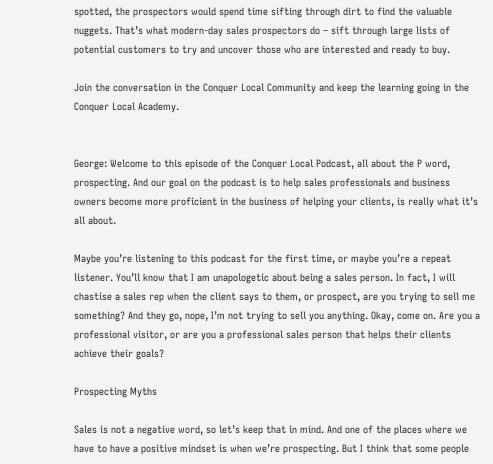spotted, the prospectors would spend time sifting through dirt to find the valuable nuggets. That’s what modern-day sales prospectors do – sift through large lists of potential customers to try and uncover those who are interested and ready to buy.

Join the conversation in the Conquer Local Community and keep the learning going in the Conquer Local Academy.


George: Welcome to this episode of the Conquer Local Podcast, all about the P word, prospecting. And our goal on the podcast is to help sales professionals and business owners become more proficient in the business of helping your clients, is really what it’s all about.

Maybe you’re listening to this podcast for the first time, or maybe you’re a repeat listener. You’ll know that I am unapologetic about being a sales person. In fact, I will chastise a sales rep when the client says to them, or prospect, are you trying to sell me something? And they go, nope, I’m not trying to sell you anything. Okay, come on. Are you a professional visitor, or are you a professional sales person that helps their clients achieve their goals?

Prospecting Myths

Sales is not a negative word, so let’s keep that in mind. And one of the places where we have to have a positive mindset is when we’re prospecting. But I think that some people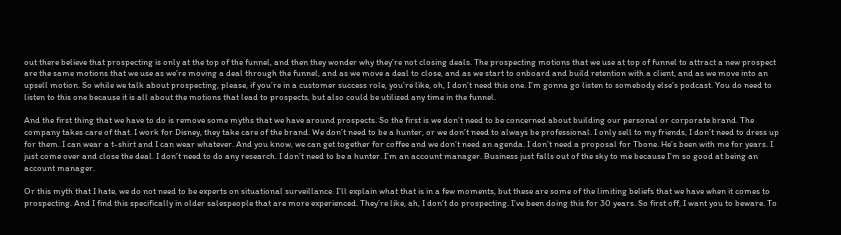out there believe that prospecting is only at the top of the funnel, and then they wonder why they’re not closing deals. The prospecting motions that we use at top of funnel to attract a new prospect are the same motions that we use as we’re moving a deal through the funnel, and as we move a deal to close, and as we start to onboard and build retention with a client, and as we move into an upsell motion. So while we talk about prospecting, please, if you’re in a customer success role, you’re like, oh, I don’t need this one. I’m gonna go listen to somebody else’s podcast. You do need to listen to this one because it is all about the motions that lead to prospects, but also could be utilized any time in the funnel.

And the first thing that we have to do is remove some myths that we have around prospects. So the first is we don’t need to be concerned about building our personal or corporate brand. The company takes care of that. I work for Disney, they take care of the brand. We don’t need to be a hunter, or we don’t need to always be professional. I only sell to my friends, I don’t need to dress up for them. I can wear a t-shirt and I can wear whatever. And you know, we can get together for coffee and we don’t need an agenda. I don’t need a proposal for Tbone. He’s been with me for years. I just come over and close the deal. I don’t need to do any research. I don’t need to be a hunter. I’m an account manager. Business just falls out of the sky to me because I’m so good at being an account manager.

Or this myth that I hate, we do not need to be experts on situational surveillance. I’ll explain what that is in a few moments, but these are some of the limiting beliefs that we have when it comes to prospecting. And I find this specifically in older salespeople that are more experienced. They’re like, ah, I don’t do prospecting. I’ve been doing this for 30 years. So first off, I want you to beware. To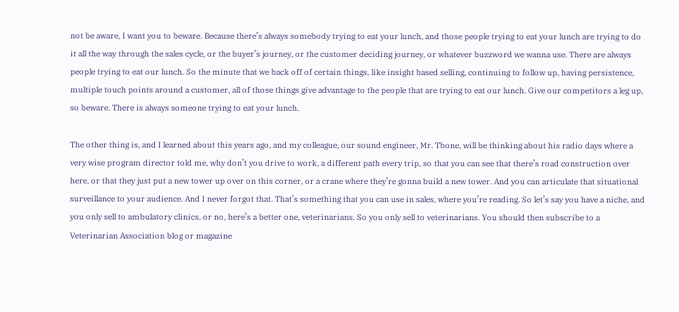not be aware, I want you to beware. Because there’s always somebody trying to eat your lunch, and those people trying to eat your lunch are trying to do it all the way through the sales cycle, or the buyer’s journey, or the customer deciding journey, or whatever buzzword we wanna use. There are always people trying to eat our lunch. So the minute that we back off of certain things, like insight based selling, continuing to follow up, having persistence, multiple touch points around a customer, all of those things give advantage to the people that are trying to eat our lunch. Give our competitors a leg up, so beware. There is always someone trying to eat your lunch.

The other thing is, and I learned about this years ago, and my colleague, our sound engineer, Mr. Tbone, will be thinking about his radio days where a very wise program director told me, why don’t you drive to work, a different path every trip, so that you can see that there’s road construction over here, or that they just put a new tower up over on this corner, or a crane where they’re gonna build a new tower. And you can articulate that situational surveillance to your audience. And I never forgot that. That’s something that you can use in sales, where you’re reading. So let’s say you have a niche, and you only sell to ambulatory clinics, or no, here’s a better one, veterinarians. So you only sell to veterinarians. You should then subscribe to a Veterinarian Association blog or magazine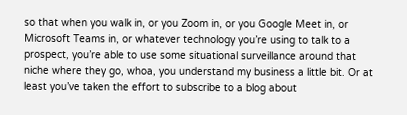so that when you walk in, or you Zoom in, or you Google Meet in, or Microsoft Teams in, or whatever technology you’re using to talk to a prospect, you’re able to use some situational surveillance around that niche where they go, whoa, you understand my business a little bit. Or at least you’ve taken the effort to subscribe to a blog about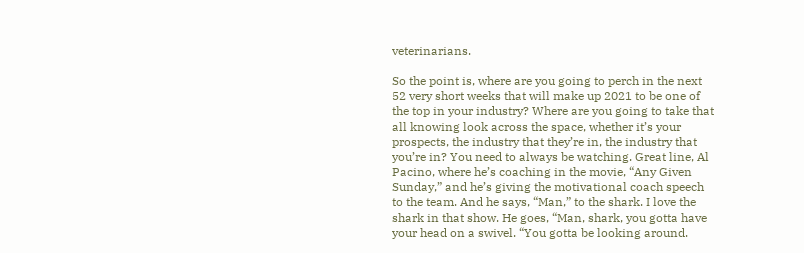veterinarians.

So the point is, where are you going to perch in the next 52 very short weeks that will make up 2021 to be one of the top in your industry? Where are you going to take that all knowing look across the space, whether it’s your prospects, the industry that they’re in, the industry that you’re in? You need to always be watching. Great line, Al Pacino, where he’s coaching in the movie, “Any Given Sunday,” and he’s giving the motivational coach speech to the team. And he says, “Man,” to the shark. I love the shark in that show. He goes, “Man, shark, you gotta have your head on a swivel. “You gotta be looking around.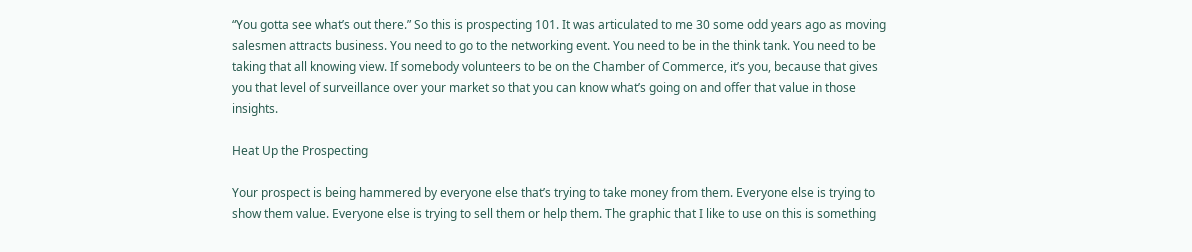“You gotta see what’s out there.” So this is prospecting 101. It was articulated to me 30 some odd years ago as moving salesmen attracts business. You need to go to the networking event. You need to be in the think tank. You need to be taking that all knowing view. If somebody volunteers to be on the Chamber of Commerce, it’s you, because that gives you that level of surveillance over your market so that you can know what’s going on and offer that value in those insights.

Heat Up the Prospecting

Your prospect is being hammered by everyone else that’s trying to take money from them. Everyone else is trying to show them value. Everyone else is trying to sell them or help them. The graphic that I like to use on this is something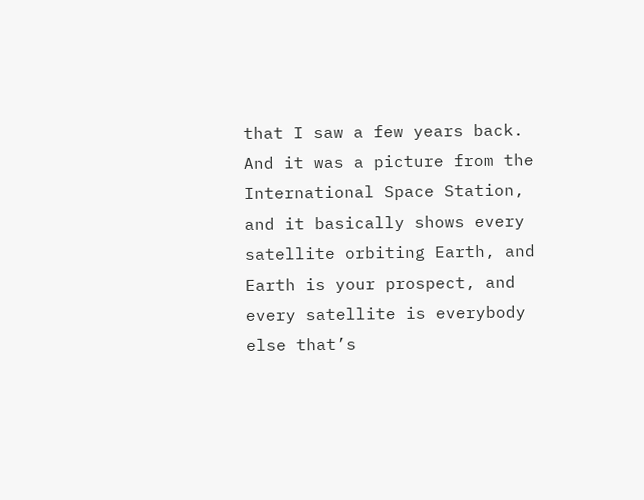that I saw a few years back. And it was a picture from the International Space Station, and it basically shows every satellite orbiting Earth, and Earth is your prospect, and every satellite is everybody else that’s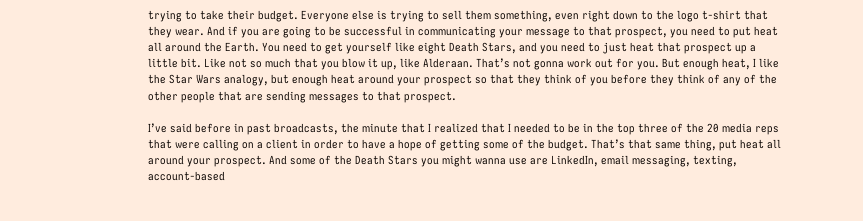trying to take their budget. Everyone else is trying to sell them something, even right down to the logo t-shirt that they wear. And if you are going to be successful in communicating your message to that prospect, you need to put heat all around the Earth. You need to get yourself like eight Death Stars, and you need to just heat that prospect up a little bit. Like not so much that you blow it up, like Alderaan. That’s not gonna work out for you. But enough heat, I like the Star Wars analogy, but enough heat around your prospect so that they think of you before they think of any of the other people that are sending messages to that prospect.

I’ve said before in past broadcasts, the minute that I realized that I needed to be in the top three of the 20 media reps that were calling on a client in order to have a hope of getting some of the budget. That’s that same thing, put heat all around your prospect. And some of the Death Stars you might wanna use are LinkedIn, email messaging, texting, account-based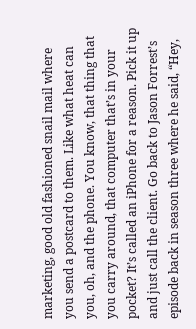marketing, good old fashioned snail mail where you send a postcard to them. Like what heat can you, oh, and the phone. You know, that thing that you carry around, that computer that’s in your pocket? It’s called an iPhone for a reason. Pick it up and just call the client. Go back to Jason Forrest’s episode back in season three where he said, “Hey,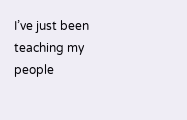I’ve just been teaching my people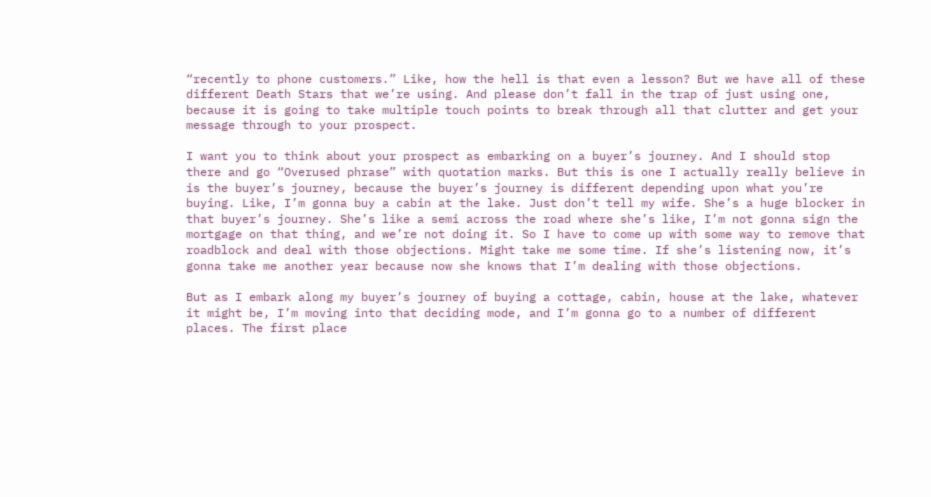“recently to phone customers.” Like, how the hell is that even a lesson? But we have all of these different Death Stars that we’re using. And please don’t fall in the trap of just using one, because it is going to take multiple touch points to break through all that clutter and get your message through to your prospect.

I want you to think about your prospect as embarking on a buyer’s journey. And I should stop there and go “Overused phrase” with quotation marks. But this is one I actually really believe in is the buyer’s journey, because the buyer’s journey is different depending upon what you’re buying. Like, I’m gonna buy a cabin at the lake. Just don’t tell my wife. She’s a huge blocker in that buyer’s journey. She’s like a semi across the road where she’s like, I’m not gonna sign the mortgage on that thing, and we’re not doing it. So I have to come up with some way to remove that roadblock and deal with those objections. Might take me some time. If she’s listening now, it’s gonna take me another year because now she knows that I’m dealing with those objections.

But as I embark along my buyer’s journey of buying a cottage, cabin, house at the lake, whatever it might be, I’m moving into that deciding mode, and I’m gonna go to a number of different places. The first place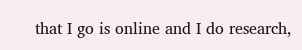that I go is online and I do research,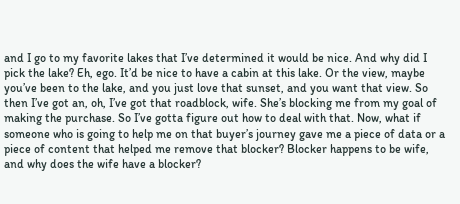and I go to my favorite lakes that I’ve determined it would be nice. And why did I pick the lake? Eh, ego. It’d be nice to have a cabin at this lake. Or the view, maybe you’ve been to the lake, and you just love that sunset, and you want that view. So then I’ve got an, oh, I’ve got that roadblock, wife. She’s blocking me from my goal of making the purchase. So I’ve gotta figure out how to deal with that. Now, what if someone who is going to help me on that buyer’s journey gave me a piece of data or a piece of content that helped me remove that blocker? Blocker happens to be wife, and why does the wife have a blocker?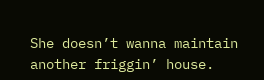She doesn’t wanna maintain another friggin’ house.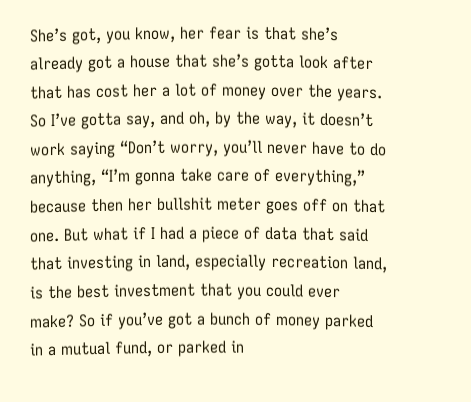She’s got, you know, her fear is that she’s already got a house that she’s gotta look after that has cost her a lot of money over the years. So I’ve gotta say, and oh, by the way, it doesn’t work saying “Don’t worry, you’ll never have to do anything, “I’m gonna take care of everything,” because then her bullshit meter goes off on that one. But what if I had a piece of data that said that investing in land, especially recreation land, is the best investment that you could ever make? So if you’ve got a bunch of money parked in a mutual fund, or parked in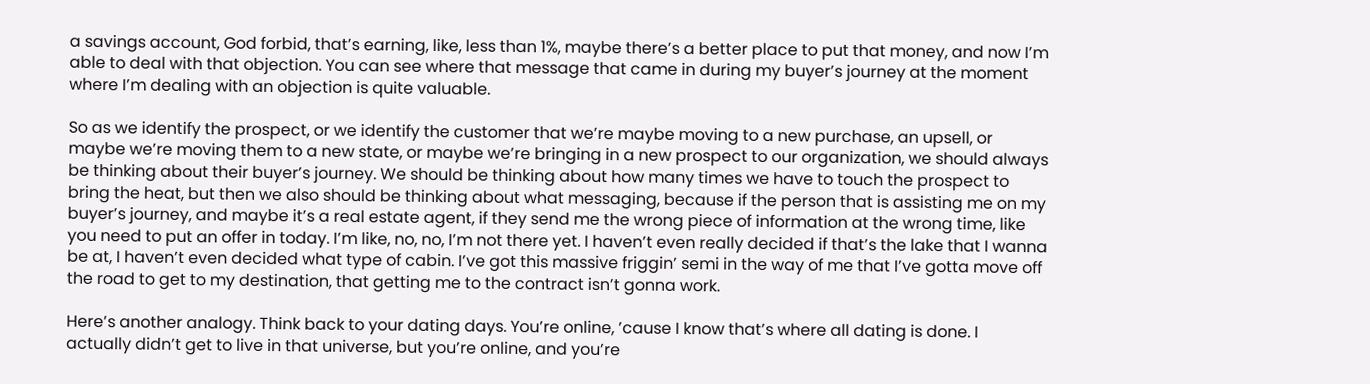a savings account, God forbid, that’s earning, like, less than 1%, maybe there’s a better place to put that money, and now I’m able to deal with that objection. You can see where that message that came in during my buyer’s journey at the moment where I’m dealing with an objection is quite valuable.

So as we identify the prospect, or we identify the customer that we’re maybe moving to a new purchase, an upsell, or maybe we’re moving them to a new state, or maybe we’re bringing in a new prospect to our organization, we should always be thinking about their buyer’s journey. We should be thinking about how many times we have to touch the prospect to bring the heat, but then we also should be thinking about what messaging, because if the person that is assisting me on my buyer’s journey, and maybe it’s a real estate agent, if they send me the wrong piece of information at the wrong time, like you need to put an offer in today. I’m like, no, no, I’m not there yet. I haven’t even really decided if that’s the lake that I wanna be at, I haven’t even decided what type of cabin. I’ve got this massive friggin’ semi in the way of me that I’ve gotta move off the road to get to my destination, that getting me to the contract isn’t gonna work.

Here’s another analogy. Think back to your dating days. You’re online, ’cause I know that’s where all dating is done. I actually didn’t get to live in that universe, but you’re online, and you’re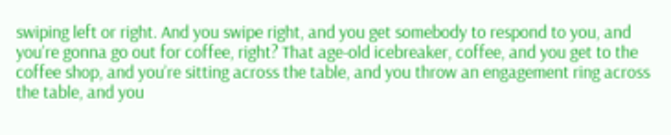swiping left or right. And you swipe right, and you get somebody to respond to you, and you’re gonna go out for coffee, right? That age-old icebreaker, coffee, and you get to the coffee shop, and you’re sitting across the table, and you throw an engagement ring across the table, and you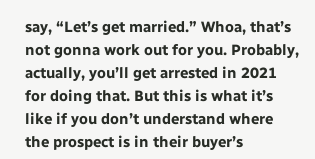say, “Let’s get married.” Whoa, that’s not gonna work out for you. Probably, actually, you’ll get arrested in 2021 for doing that. But this is what it’s like if you don’t understand where the prospect is in their buyer’s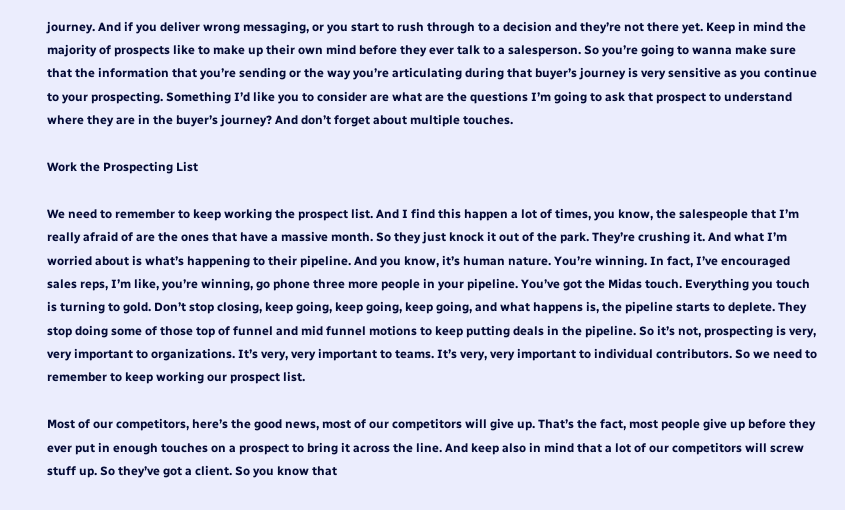journey. And if you deliver wrong messaging, or you start to rush through to a decision and they’re not there yet. Keep in mind the majority of prospects like to make up their own mind before they ever talk to a salesperson. So you’re going to wanna make sure that the information that you’re sending or the way you’re articulating during that buyer’s journey is very sensitive as you continue to your prospecting. Something I’d like you to consider are what are the questions I’m going to ask that prospect to understand where they are in the buyer’s journey? And don’t forget about multiple touches.

Work the Prospecting List

We need to remember to keep working the prospect list. And I find this happen a lot of times, you know, the salespeople that I’m really afraid of are the ones that have a massive month. So they just knock it out of the park. They’re crushing it. And what I’m worried about is what’s happening to their pipeline. And you know, it’s human nature. You’re winning. In fact, I’ve encouraged sales reps, I’m like, you’re winning, go phone three more people in your pipeline. You’ve got the Midas touch. Everything you touch is turning to gold. Don’t stop closing, keep going, keep going, keep going, and what happens is, the pipeline starts to deplete. They stop doing some of those top of funnel and mid funnel motions to keep putting deals in the pipeline. So it’s not, prospecting is very, very important to organizations. It’s very, very important to teams. It’s very, very important to individual contributors. So we need to remember to keep working our prospect list.

Most of our competitors, here’s the good news, most of our competitors will give up. That’s the fact, most people give up before they ever put in enough touches on a prospect to bring it across the line. And keep also in mind that a lot of our competitors will screw stuff up. So they’ve got a client. So you know that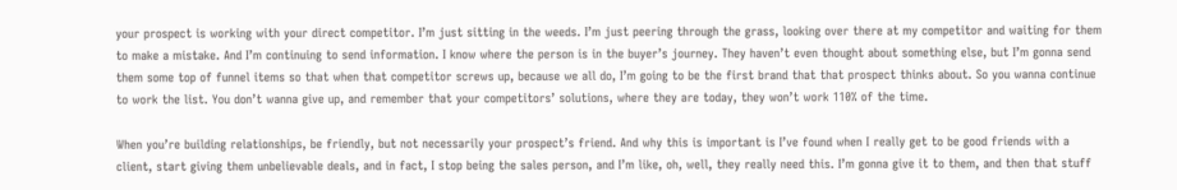your prospect is working with your direct competitor. I’m just sitting in the weeds. I’m just peering through the grass, looking over there at my competitor and waiting for them to make a mistake. And I’m continuing to send information. I know where the person is in the buyer’s journey. They haven’t even thought about something else, but I’m gonna send them some top of funnel items so that when that competitor screws up, because we all do, I’m going to be the first brand that that prospect thinks about. So you wanna continue to work the list. You don’t wanna give up, and remember that your competitors’ solutions, where they are today, they won’t work 110% of the time.

When you’re building relationships, be friendly, but not necessarily your prospect’s friend. And why this is important is I’ve found when I really get to be good friends with a client, start giving them unbelievable deals, and in fact, I stop being the sales person, and I’m like, oh, well, they really need this. I’m gonna give it to them, and then that stuff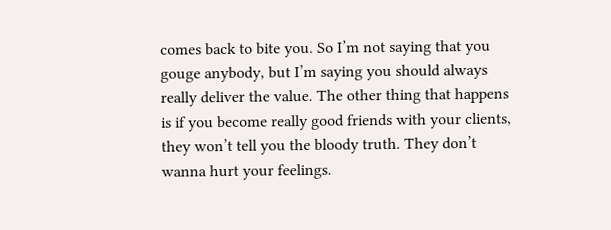comes back to bite you. So I’m not saying that you gouge anybody, but I’m saying you should always really deliver the value. The other thing that happens is if you become really good friends with your clients, they won’t tell you the bloody truth. They don’t wanna hurt your feelings.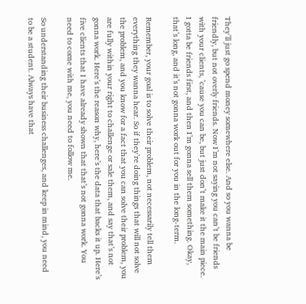They’ll just go spend money somewhere else. And so you wanna be friendly, but not overly friends. Now I’m not saying you can’t be friends with your clients, ’cause you can be, but just don’t make it the main piece. I gotta be friends first, and then I’m gonna sell them something. Okay, that’s long, and it’s not gonna work out for you in the long-term.

Remember, your goal is to solve their problem, not necessarily tell them everything they wanna hear. So if they’re doing things that will not solve the problem, and you know for a fact that you can solve their problem, you are fully within your right to challenge or sale them, and say that’s not gonna work. Here’s the reason why, here’s the data that backs it up. Here’s five clients that I have already shown that that’s not gonna work. You need to come with me, you need to follow me.

So understanding their business challenges, and keep in mind, you need to be a student. Always have that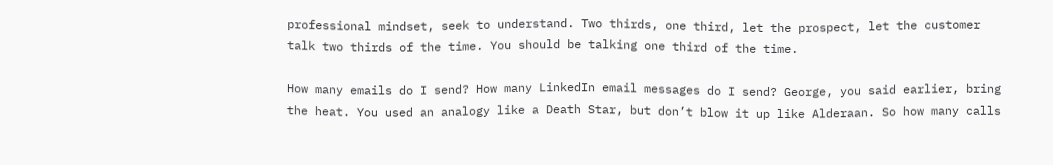professional mindset, seek to understand. Two thirds, one third, let the prospect, let the customer talk two thirds of the time. You should be talking one third of the time.

How many emails do I send? How many LinkedIn email messages do I send? George, you said earlier, bring the heat. You used an analogy like a Death Star, but don’t blow it up like Alderaan. So how many calls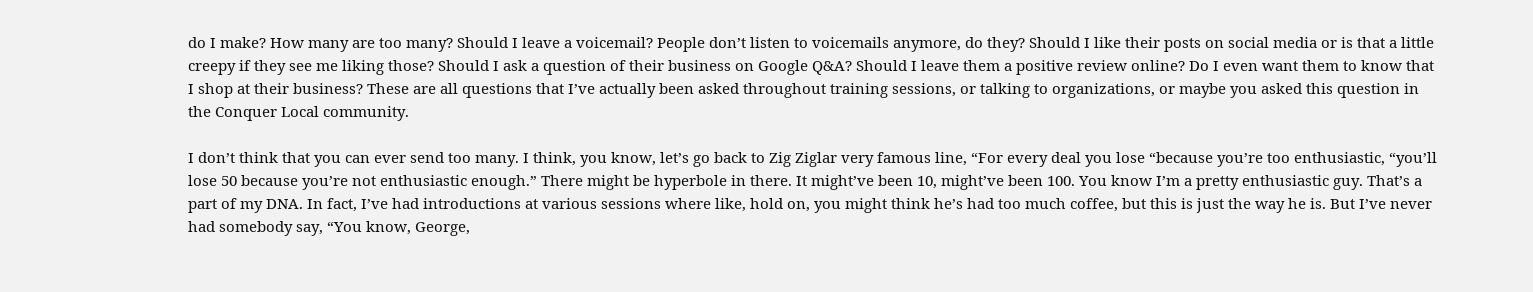do I make? How many are too many? Should I leave a voicemail? People don’t listen to voicemails anymore, do they? Should I like their posts on social media or is that a little creepy if they see me liking those? Should I ask a question of their business on Google Q&A? Should I leave them a positive review online? Do I even want them to know that I shop at their business? These are all questions that I’ve actually been asked throughout training sessions, or talking to organizations, or maybe you asked this question in the Conquer Local community.

I don’t think that you can ever send too many. I think, you know, let’s go back to Zig Ziglar very famous line, “For every deal you lose “because you’re too enthusiastic, “you’ll lose 50 because you’re not enthusiastic enough.” There might be hyperbole in there. It might’ve been 10, might’ve been 100. You know I’m a pretty enthusiastic guy. That’s a part of my DNA. In fact, I’ve had introductions at various sessions where like, hold on, you might think he’s had too much coffee, but this is just the way he is. But I’ve never had somebody say, “You know, George,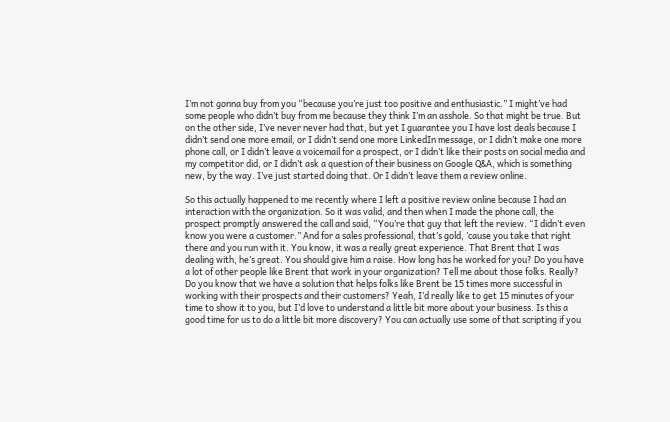I’m not gonna buy from you “because you’re just too positive and enthusiastic.” I might’ve had some people who didn’t buy from me because they think I’m an asshole. So that might be true. But on the other side, I’ve never never had that, but yet I guarantee you I have lost deals because I didn’t send one more email, or I didn’t send one more LinkedIn message, or I didn’t make one more phone call, or I didn’t leave a voicemail for a prospect, or I didn’t like their posts on social media and my competitor did, or I didn’t ask a question of their business on Google Q&A, which is something new, by the way. I’ve just started doing that. Or I didn’t leave them a review online.

So this actually happened to me recently where I left a positive review online because I had an interaction with the organization. So it was valid, and then when I made the phone call, the prospect promptly answered the call and said, “You’re that guy that left the review. “I didn’t even know you were a customer.” And for a sales professional, that’s gold, ’cause you take that right there and you run with it. You know, it was a really great experience. That Brent that I was dealing with, he’s great. You should give him a raise. How long has he worked for you? Do you have a lot of other people like Brent that work in your organization? Tell me about those folks. Really? Do you know that we have a solution that helps folks like Brent be 15 times more successful in working with their prospects and their customers? Yeah, I’d really like to get 15 minutes of your time to show it to you, but I’d love to understand a little bit more about your business. Is this a good time for us to do a little bit more discovery? You can actually use some of that scripting if you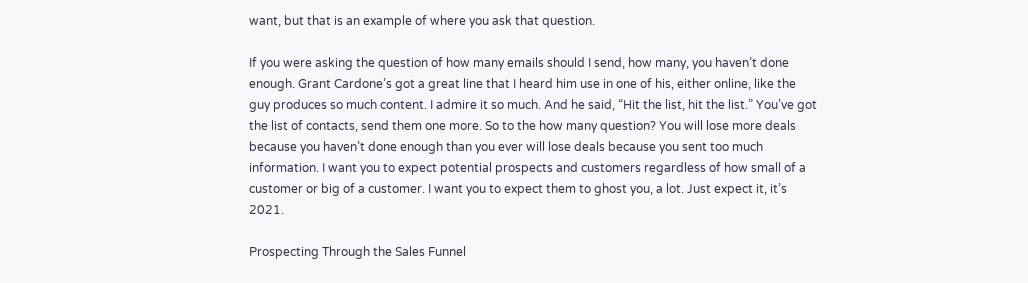want, but that is an example of where you ask that question.

If you were asking the question of how many emails should I send, how many, you haven’t done enough. Grant Cardone’s got a great line that I heard him use in one of his, either online, like the guy produces so much content. I admire it so much. And he said, “Hit the list, hit the list.” You’ve got the list of contacts, send them one more. So to the how many question? You will lose more deals because you haven’t done enough than you ever will lose deals because you sent too much information. I want you to expect potential prospects and customers regardless of how small of a customer or big of a customer. I want you to expect them to ghost you, a lot. Just expect it, it’s 2021.

Prospecting Through the Sales Funnel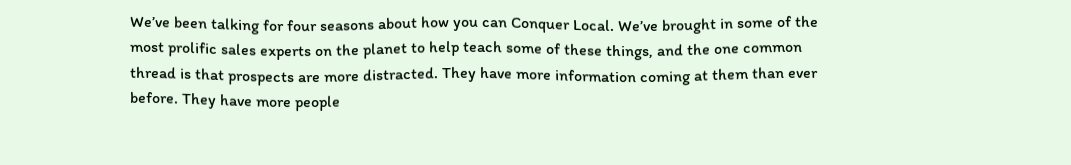We’ve been talking for four seasons about how you can Conquer Local. We’ve brought in some of the most prolific sales experts on the planet to help teach some of these things, and the one common thread is that prospects are more distracted. They have more information coming at them than ever before. They have more people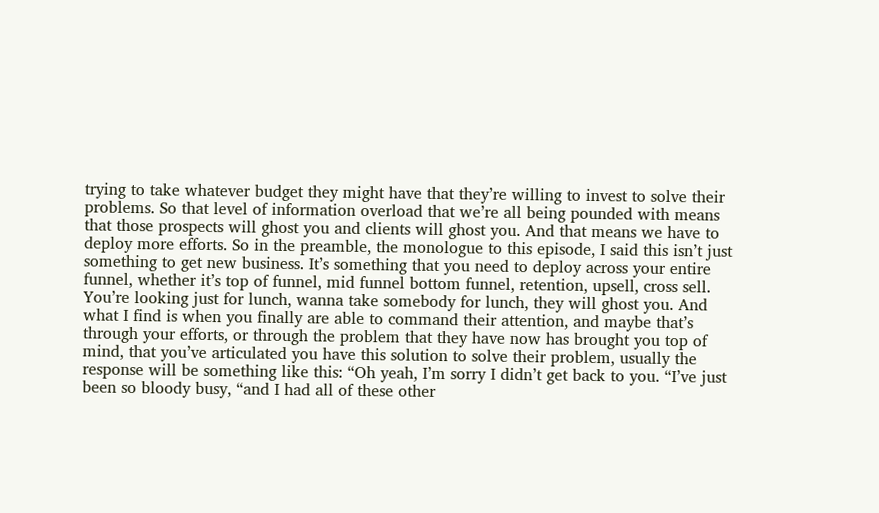trying to take whatever budget they might have that they’re willing to invest to solve their problems. So that level of information overload that we’re all being pounded with means that those prospects will ghost you and clients will ghost you. And that means we have to deploy more efforts. So in the preamble, the monologue to this episode, I said this isn’t just something to get new business. It’s something that you need to deploy across your entire funnel, whether it’s top of funnel, mid funnel bottom funnel, retention, upsell, cross sell. You’re looking just for lunch, wanna take somebody for lunch, they will ghost you. And what I find is when you finally are able to command their attention, and maybe that’s through your efforts, or through the problem that they have now has brought you top of mind, that you’ve articulated you have this solution to solve their problem, usually the response will be something like this: “Oh yeah, I’m sorry I didn’t get back to you. “I’ve just been so bloody busy, “and I had all of these other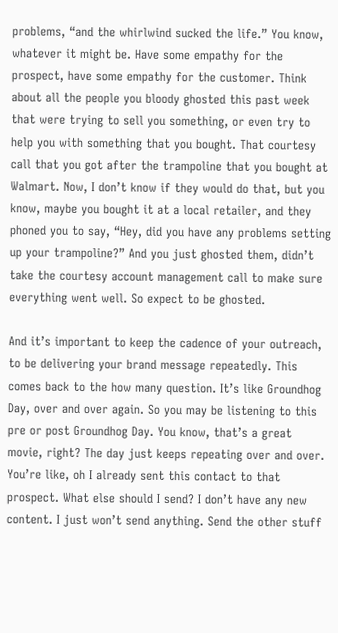problems, “and the whirlwind sucked the life.” You know, whatever it might be. Have some empathy for the prospect, have some empathy for the customer. Think about all the people you bloody ghosted this past week that were trying to sell you something, or even try to help you with something that you bought. That courtesy call that you got after the trampoline that you bought at Walmart. Now, I don’t know if they would do that, but you know, maybe you bought it at a local retailer, and they phoned you to say, “Hey, did you have any problems setting up your trampoline?” And you just ghosted them, didn’t take the courtesy account management call to make sure everything went well. So expect to be ghosted.

And it’s important to keep the cadence of your outreach, to be delivering your brand message repeatedly. This comes back to the how many question. It’s like Groundhog Day, over and over again. So you may be listening to this pre or post Groundhog Day. You know, that’s a great movie, right? The day just keeps repeating over and over. You’re like, oh I already sent this contact to that prospect. What else should I send? I don’t have any new content. I just won’t send anything. Send the other stuff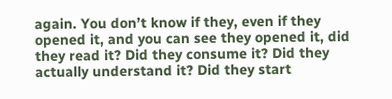again. You don’t know if they, even if they opened it, and you can see they opened it, did they read it? Did they consume it? Did they actually understand it? Did they start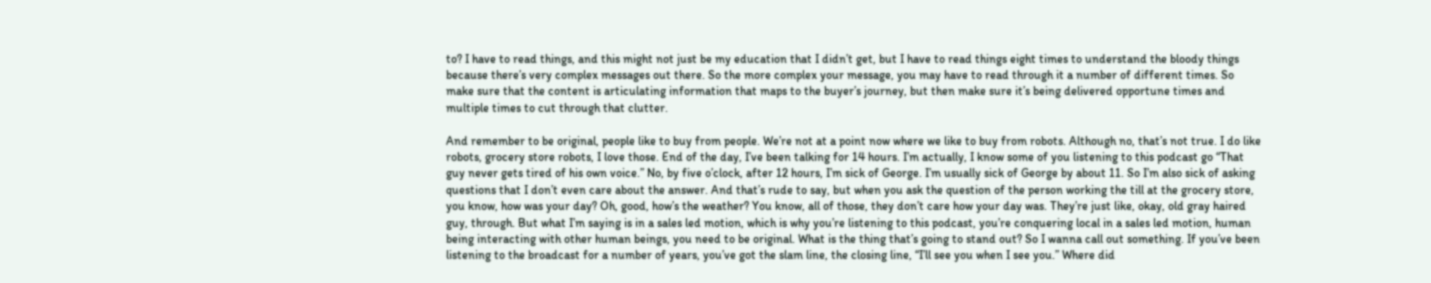to? I have to read things, and this might not just be my education that I didn’t get, but I have to read things eight times to understand the bloody things because there’s very complex messages out there. So the more complex your message, you may have to read through it a number of different times. So make sure that the content is articulating information that maps to the buyer’s journey, but then make sure it’s being delivered opportune times and multiple times to cut through that clutter.

And remember to be original, people like to buy from people. We’re not at a point now where we like to buy from robots. Although no, that’s not true. I do like robots, grocery store robots, I love those. End of the day, I’ve been talking for 14 hours. I’m actually, I know some of you listening to this podcast go “That guy never gets tired of his own voice.” No, by five o’clock, after 12 hours, I’m sick of George. I’m usually sick of George by about 11. So I’m also sick of asking questions that I don’t even care about the answer. And that’s rude to say, but when you ask the question of the person working the till at the grocery store, you know, how was your day? Oh, good, how’s the weather? You know, all of those, they don’t care how your day was. They’re just like, okay, old gray haired guy, through. But what I’m saying is in a sales led motion, which is why you’re listening to this podcast, you’re conquering local in a sales led motion, human being interacting with other human beings, you need to be original. What is the thing that’s going to stand out? So I wanna call out something. If you’ve been listening to the broadcast for a number of years, you’ve got the slam line, the closing line, “I’ll see you when I see you.” Where did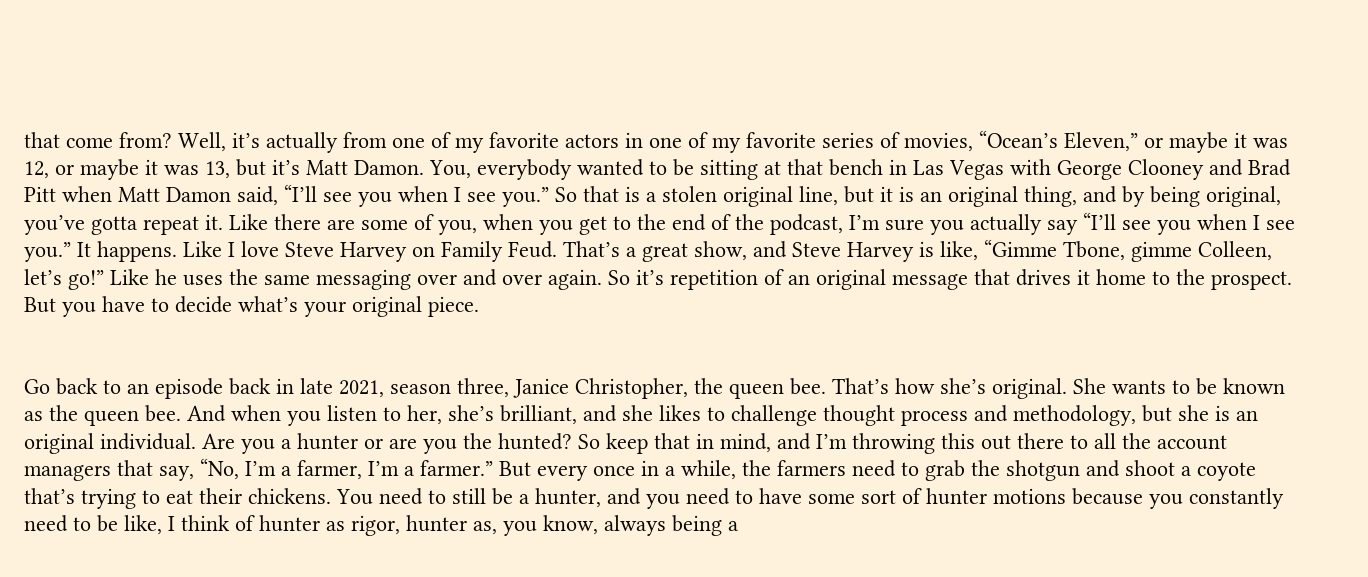that come from? Well, it’s actually from one of my favorite actors in one of my favorite series of movies, “Ocean’s Eleven,” or maybe it was 12, or maybe it was 13, but it’s Matt Damon. You, everybody wanted to be sitting at that bench in Las Vegas with George Clooney and Brad Pitt when Matt Damon said, “I’ll see you when I see you.” So that is a stolen original line, but it is an original thing, and by being original, you’ve gotta repeat it. Like there are some of you, when you get to the end of the podcast, I’m sure you actually say “I’ll see you when I see you.” It happens. Like I love Steve Harvey on Family Feud. That’s a great show, and Steve Harvey is like, “Gimme Tbone, gimme Colleen, let’s go!” Like he uses the same messaging over and over again. So it’s repetition of an original message that drives it home to the prospect. But you have to decide what’s your original piece.


Go back to an episode back in late 2021, season three, Janice Christopher, the queen bee. That’s how she’s original. She wants to be known as the queen bee. And when you listen to her, she’s brilliant, and she likes to challenge thought process and methodology, but she is an original individual. Are you a hunter or are you the hunted? So keep that in mind, and I’m throwing this out there to all the account managers that say, “No, I’m a farmer, I’m a farmer.” But every once in a while, the farmers need to grab the shotgun and shoot a coyote that’s trying to eat their chickens. You need to still be a hunter, and you need to have some sort of hunter motions because you constantly need to be like, I think of hunter as rigor, hunter as, you know, always being a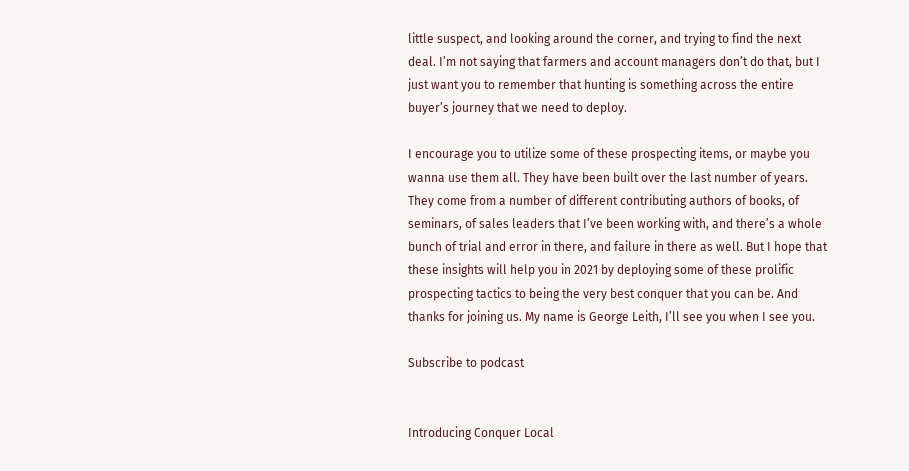little suspect, and looking around the corner, and trying to find the next deal. I’m not saying that farmers and account managers don’t do that, but I just want you to remember that hunting is something across the entire buyer’s journey that we need to deploy.

I encourage you to utilize some of these prospecting items, or maybe you wanna use them all. They have been built over the last number of years. They come from a number of different contributing authors of books, of seminars, of sales leaders that I’ve been working with, and there’s a whole bunch of trial and error in there, and failure in there as well. But I hope that these insights will help you in 2021 by deploying some of these prolific prospecting tactics to being the very best conquer that you can be. And thanks for joining us. My name is George Leith, I’ll see you when I see you.

Subscribe to podcast


Introducing Conquer Local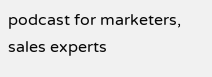podcast for marketers, sales experts